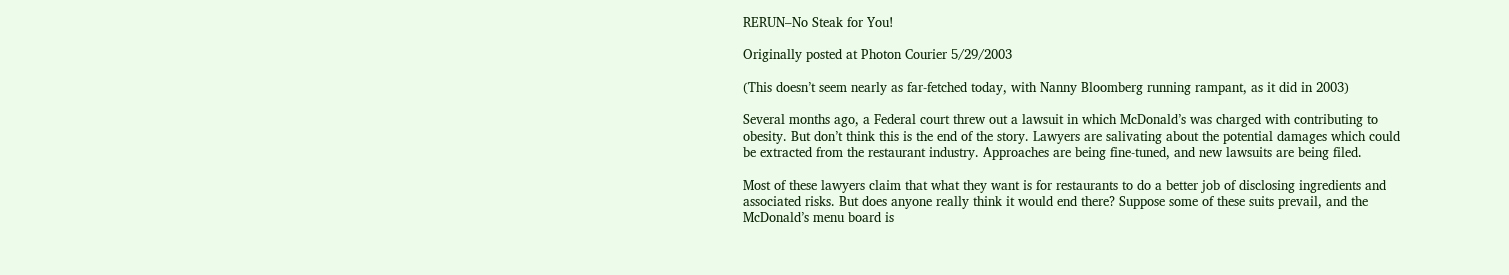RERUN–No Steak for You!

Originally posted at Photon Courier 5/29/2003

(This doesn’t seem nearly as far-fetched today, with Nanny Bloomberg running rampant, as it did in 2003)

Several months ago, a Federal court threw out a lawsuit in which McDonald’s was charged with contributing to obesity. But don’t think this is the end of the story. Lawyers are salivating about the potential damages which could be extracted from the restaurant industry. Approaches are being fine-tuned, and new lawsuits are being filed.

Most of these lawyers claim that what they want is for restaurants to do a better job of disclosing ingredients and associated risks. But does anyone really think it would end there? Suppose some of these suits prevail, and the McDonald’s menu board is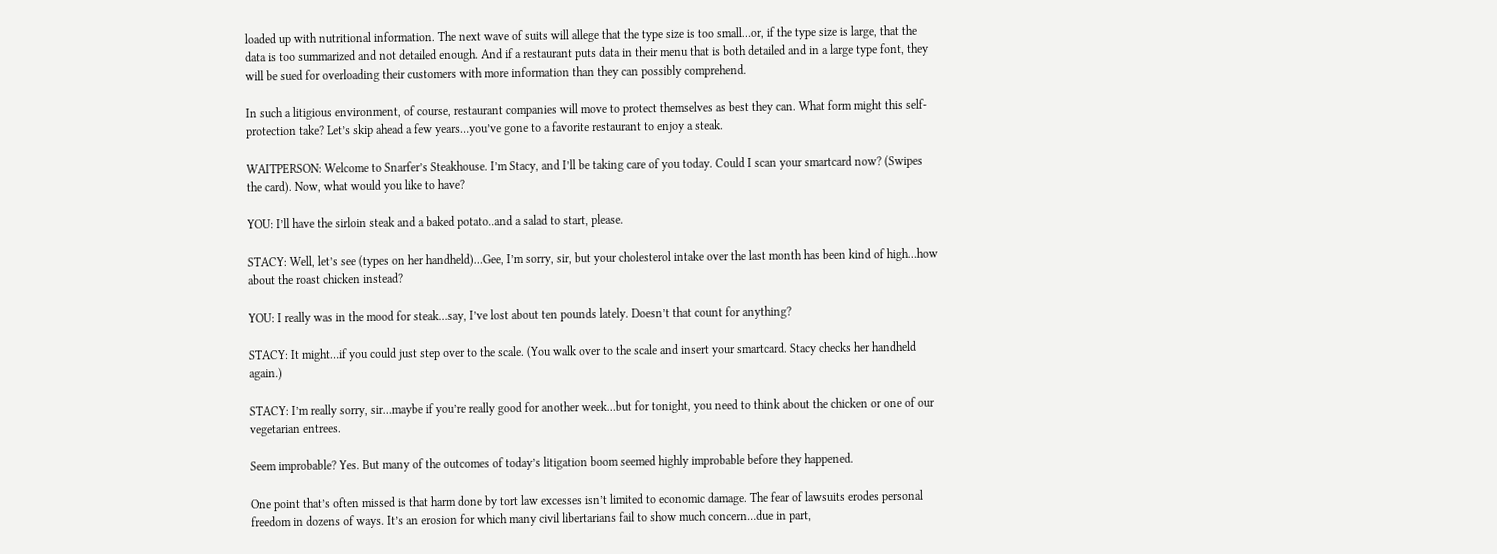loaded up with nutritional information. The next wave of suits will allege that the type size is too small…or, if the type size is large, that the data is too summarized and not detailed enough. And if a restaurant puts data in their menu that is both detailed and in a large type font, they will be sued for overloading their customers with more information than they can possibly comprehend.

In such a litigious environment, of course, restaurant companies will move to protect themselves as best they can. What form might this self-protection take? Let’s skip ahead a few years…you’ve gone to a favorite restaurant to enjoy a steak.

WAITPERSON: Welcome to Snarfer’s Steakhouse. I’m Stacy, and I’ll be taking care of you today. Could I scan your smartcard now? (Swipes the card). Now, what would you like to have?

YOU: I’ll have the sirloin steak and a baked potato..and a salad to start, please.

STACY: Well, let’s see (types on her handheld)…Gee, I’m sorry, sir, but your cholesterol intake over the last month has been kind of high…how about the roast chicken instead?

YOU: I really was in the mood for steak…say, I’ve lost about ten pounds lately. Doesn’t that count for anything?

STACY: It might…if you could just step over to the scale. (You walk over to the scale and insert your smartcard. Stacy checks her handheld again.)

STACY: I’m really sorry, sir…maybe if you’re really good for another week…but for tonight, you need to think about the chicken or one of our vegetarian entrees.

Seem improbable? Yes. But many of the outcomes of today’s litigation boom seemed highly improbable before they happened.

One point that’s often missed is that harm done by tort law excesses isn’t limited to economic damage. The fear of lawsuits erodes personal freedom in dozens of ways. It’s an erosion for which many civil libertarians fail to show much concern…due in part,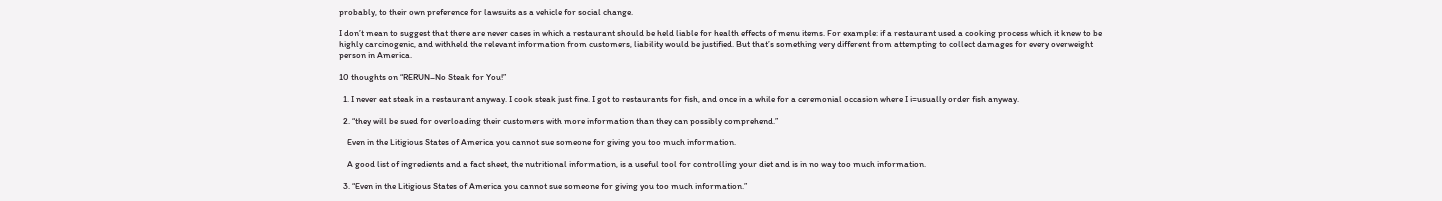probably, to their own preference for lawsuits as a vehicle for social change.

I don’t mean to suggest that there are never cases in which a restaurant should be held liable for health effects of menu items. For example: if a restaurant used a cooking process which it knew to be highly carcinogenic, and withheld the relevant information from customers, liability would be justified. But that’s something very different from attempting to collect damages for every overweight person in America.

10 thoughts on “RERUN–No Steak for You!”

  1. I never eat steak in a restaurant anyway. I cook steak just fine. I got to restaurants for fish, and once in a while for a ceremonial occasion where I i=usually order fish anyway.

  2. “they will be sued for overloading their customers with more information than they can possibly comprehend.”

    Even in the Litigious States of America you cannot sue someone for giving you too much information.

    A good list of ingredients and a fact sheet, the nutritional information, is a useful tool for controlling your diet and is in no way too much information.

  3. “Even in the Litigious States of America you cannot sue someone for giving you too much information.”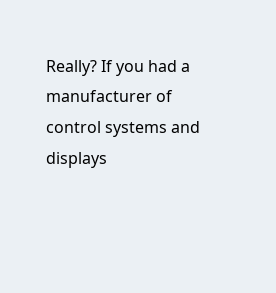Really? If you had a manufacturer of control systems and displays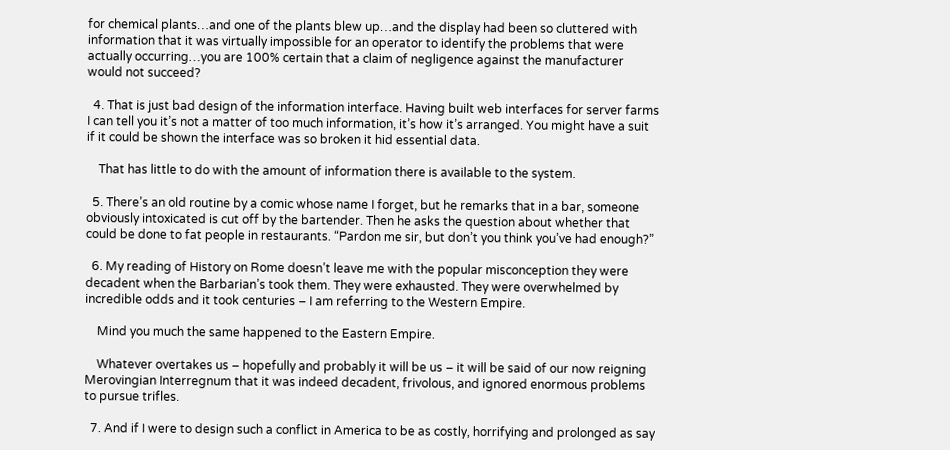for chemical plants…and one of the plants blew up…and the display had been so cluttered with information that it was virtually impossible for an operator to identify the problems that were actually occurring…you are 100% certain that a claim of negligence against the manufacturer would not succeed?

  4. That is just bad design of the information interface. Having built web interfaces for server farms I can tell you it’s not a matter of too much information, it’s how it’s arranged. You might have a suit if it could be shown the interface was so broken it hid essential data.

    That has little to do with the amount of information there is available to the system.

  5. There’s an old routine by a comic whose name I forget, but he remarks that in a bar, someone obviously intoxicated is cut off by the bartender. Then he asks the question about whether that could be done to fat people in restaurants. “Pardon me sir, but don’t you think you’ve had enough?”

  6. My reading of History on Rome doesn’t leave me with the popular misconception they were decadent when the Barbarian’s took them. They were exhausted. They were overwhelmed by incredible odds and it took centuries – I am referring to the Western Empire.

    Mind you much the same happened to the Eastern Empire.

    Whatever overtakes us – hopefully and probably it will be us – it will be said of our now reigning Merovingian Interregnum that it was indeed decadent, frivolous, and ignored enormous problems to pursue trifles.

  7. And if I were to design such a conflict in America to be as costly, horrifying and prolonged as say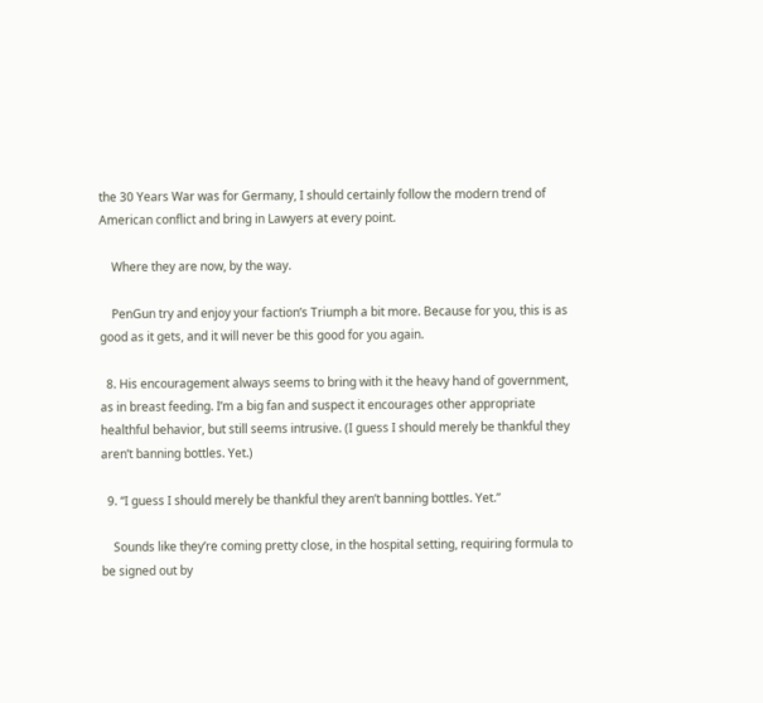the 30 Years War was for Germany, I should certainly follow the modern trend of American conflict and bring in Lawyers at every point.

    Where they are now, by the way.

    PenGun try and enjoy your faction’s Triumph a bit more. Because for you, this is as good as it gets, and it will never be this good for you again.

  8. His encouragement always seems to bring with it the heavy hand of government, as in breast feeding. I’m a big fan and suspect it encourages other appropriate healthful behavior, but still seems intrusive. (I guess I should merely be thankful they aren’t banning bottles. Yet.)

  9. “I guess I should merely be thankful they aren’t banning bottles. Yet.”

    Sounds like they’re coming pretty close, in the hospital setting, requiring formula to be signed out by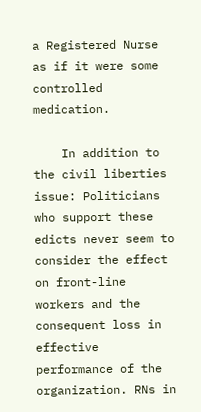a Registered Nurse as if it were some controlled medication.

    In addition to the civil liberties issue: Politicians who support these edicts never seem to consider the effect on front-line workers and the consequent loss in effective performance of the organization. RNs in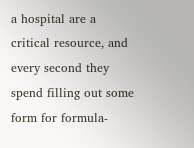a hospital are a critical resource, and every second they spend filling out some form for formula-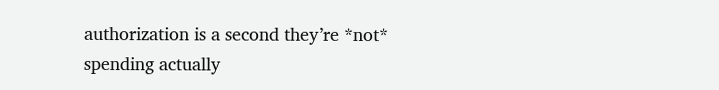authorization is a second they’re *not* spending actually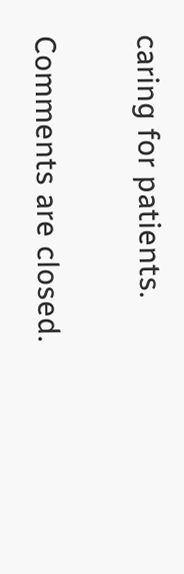caring for patients.

Comments are closed.